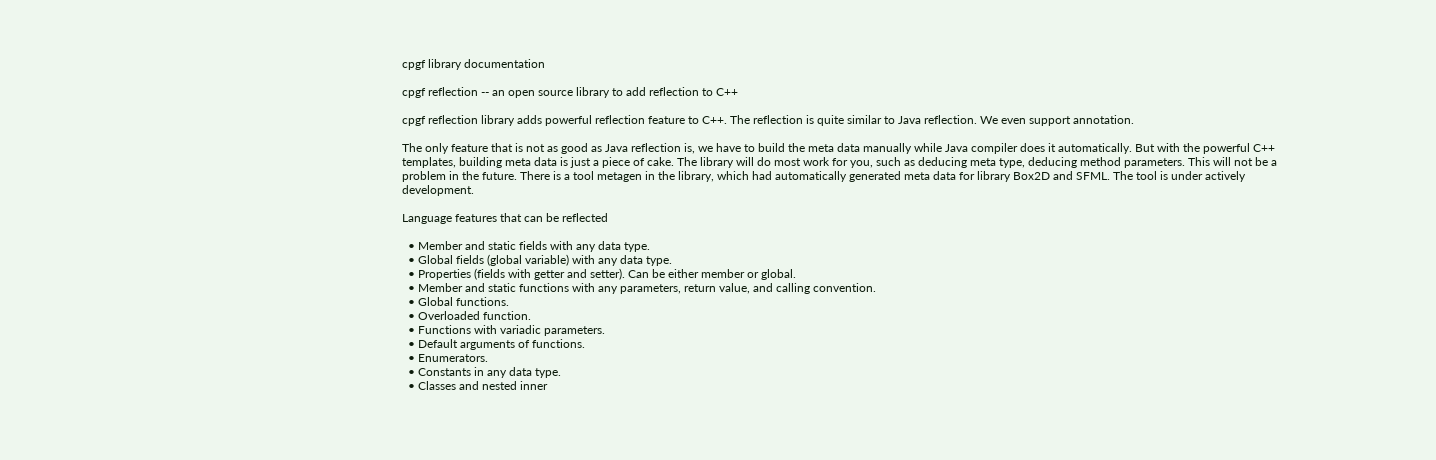cpgf library documentation

cpgf reflection -- an open source library to add reflection to C++

cpgf reflection library adds powerful reflection feature to C++. The reflection is quite similar to Java reflection. We even support annotation.

The only feature that is not as good as Java reflection is, we have to build the meta data manually while Java compiler does it automatically. But with the powerful C++ templates, building meta data is just a piece of cake. The library will do most work for you, such as deducing meta type, deducing method parameters. This will not be a problem in the future. There is a tool metagen in the library, which had automatically generated meta data for library Box2D and SFML. The tool is under actively development.

Language features that can be reflected

  • Member and static fields with any data type.
  • Global fields (global variable) with any data type.
  • Properties (fields with getter and setter). Can be either member or global.
  • Member and static functions with any parameters, return value, and calling convention.
  • Global functions.
  • Overloaded function.
  • Functions with variadic parameters.
  • Default arguments of functions.
  • Enumerators.
  • Constants in any data type.
  • Classes and nested inner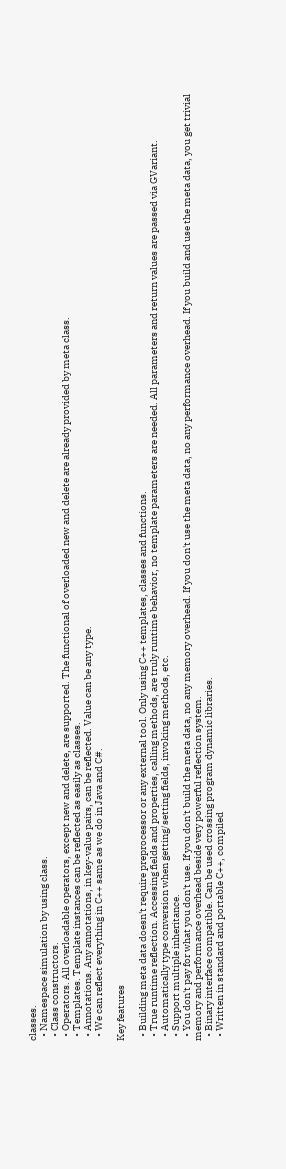classes.
  • Namespace simulation by using class.
  • Class constructors.
  • Operators. All overloadable operators, except new and delete, are supported. The functional of overloaded new and delete are already provided by meta class.
  • Templates. Template instances can be reflected as easily as classes.
  • Annotations. Any annotations, in key-value pairs, can be reflected. Value can be any type.
  • We can reflect everything in C++ same as we do in Java and C#.

Key features

  • Building meta data doesn't require preprocessor or any external tool. Only using C++ templates, classes and functions.
  • True runtime reflection. Accessing fields and properties, calling methods, are truly runtime behavior, no template parameters are needed. All parameters and return values are passed via GVariant.
  • Automatically type conversion when getting/setting fields, invoking methods, etc.
  • Support multiple inheritance.
  • You don't pay for what you don't use. If you don't build the meta data, no any memory overhead. If you don't use the meta data, no any performance overhead. If you build and use the meta data, you get trivial memory and performance overhead beside very powerful reflection system.
  • Binary interface compatible. Can be used crossing program dynamic libraries.
  • Written in standard and portable C++, compiled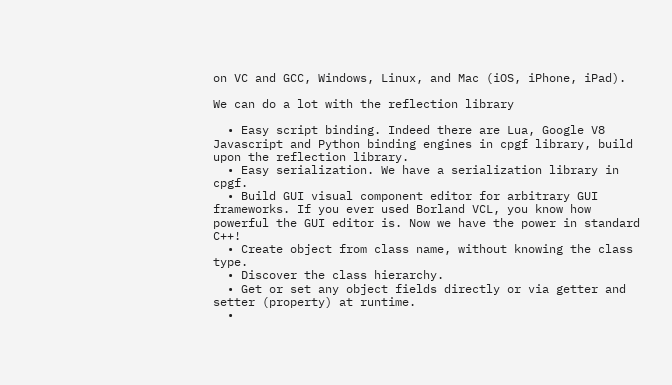on VC and GCC, Windows, Linux, and Mac (iOS, iPhone, iPad).

We can do a lot with the reflection library

  • Easy script binding. Indeed there are Lua, Google V8 Javascript and Python binding engines in cpgf library, build upon the reflection library.
  • Easy serialization. We have a serialization library in cpgf.
  • Build GUI visual component editor for arbitrary GUI frameworks. If you ever used Borland VCL, you know how powerful the GUI editor is. Now we have the power in standard C++!
  • Create object from class name, without knowing the class type.
  • Discover the class hierarchy.
  • Get or set any object fields directly or via getter and setter (property) at runtime.
  •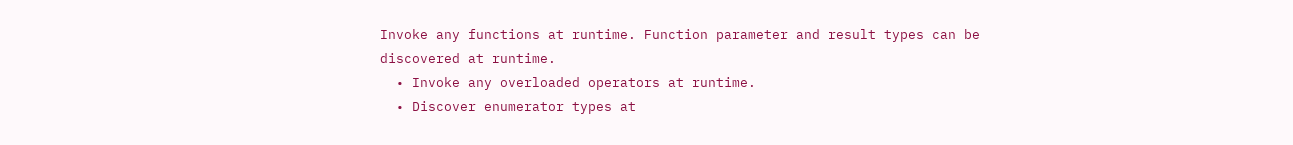Invoke any functions at runtime. Function parameter and result types can be discovered at runtime.
  • Invoke any overloaded operators at runtime.
  • Discover enumerator types at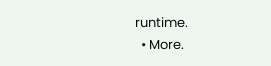runtime.
  • More.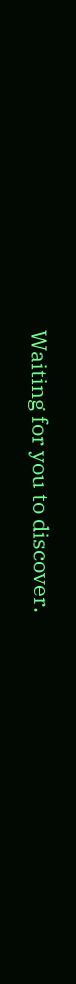Waiting for you to discover.